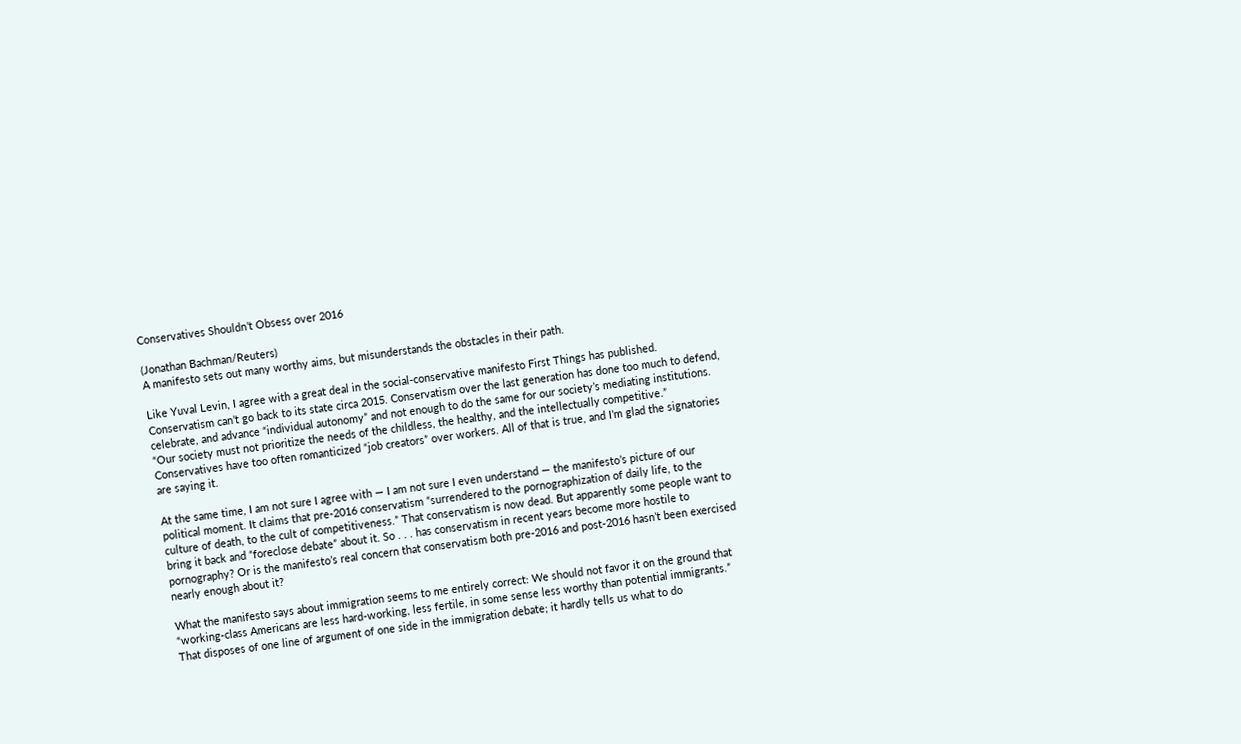Conservatives Shouldn’t Obsess over 2016

(Jonathan Bachman/Reuters)
A manifesto sets out many worthy aims, but misunderstands the obstacles in their path.

Like Yuval Levin, I agree with a great deal in the social-conservative manifesto First Things has published. Conservatism can’t go back to its state circa 2015. Conservatism over the last generation has done too much to defend, celebrate, and advance “individual autonomy” and not enough to do the same for our society’s mediating institutions. “Our society must not prioritize the needs of the childless, the healthy, and the intellectually competitive.” Conservatives have too often romanticized “job creators” over workers. All of that is true, and I’m glad the signatories are saying it.

At the same time, I am not sure I agree with — I am not sure I even understand — the manifesto’s picture of our political moment. It claims that pre-2016 conservatism “surrendered to the pornographization of daily life, to the culture of death, to the cult of competitiveness.” That conservatism is now dead. But apparently some people want to bring it back and “foreclose debate” about it. So . . . has conservatism in recent years become more hostile to pornography? Or is the manifesto’s real concern that conservatism both pre-2016 and post-2016 hasn’t been exercised nearly enough about it?

What the manifesto says about immigration seems to me entirely correct: We should not favor it on the ground that “working-class Americans are less hard-working, less fertile, in some sense less worthy than potential immigrants.” That disposes of one line of argument of one side in the immigration debate; it hardly tells us what to do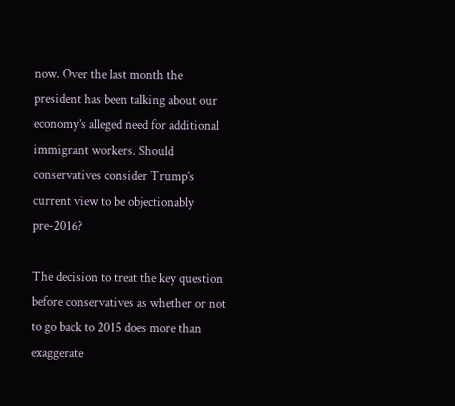now. Over the last month the president has been talking about our economy’s alleged need for additional immigrant workers. Should conservatives consider Trump’s current view to be objectionably pre-2016?

The decision to treat the key question before conservatives as whether or not to go back to 2015 does more than exaggerate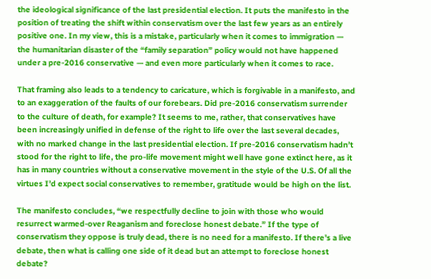the ideological significance of the last presidential election. It puts the manifesto in the position of treating the shift within conservatism over the last few years as an entirely positive one. In my view, this is a mistake, particularly when it comes to immigration — the humanitarian disaster of the “family separation” policy would not have happened under a pre-2016 conservative — and even more particularly when it comes to race.

That framing also leads to a tendency to caricature, which is forgivable in a manifesto, and to an exaggeration of the faults of our forebears. Did pre-2016 conservatism surrender to the culture of death, for example? It seems to me, rather, that conservatives have been increasingly unified in defense of the right to life over the last several decades, with no marked change in the last presidential election. If pre-2016 conservatism hadn’t stood for the right to life, the pro-life movement might well have gone extinct here, as it has in many countries without a conservative movement in the style of the U.S. Of all the virtues I’d expect social conservatives to remember, gratitude would be high on the list.

The manifesto concludes, “we respectfully decline to join with those who would resurrect warmed-over Reaganism and foreclose honest debate.” If the type of conservatism they oppose is truly dead, there is no need for a manifesto. If there’s a live debate, then what is calling one side of it dead but an attempt to foreclose honest debate?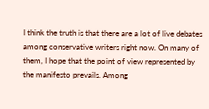I think the truth is that there are a lot of live debates among conservative writers right now. On many of them, I hope that the point of view represented by the manifesto prevails. Among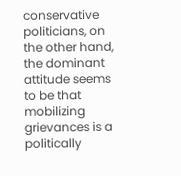conservative politicians, on the other hand, the dominant attitude seems to be that mobilizing grievances is a politically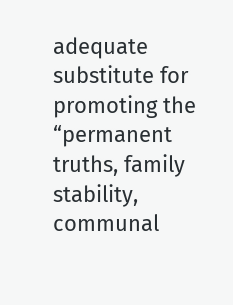adequate substitute for promoting the “permanent truths, family stability, communal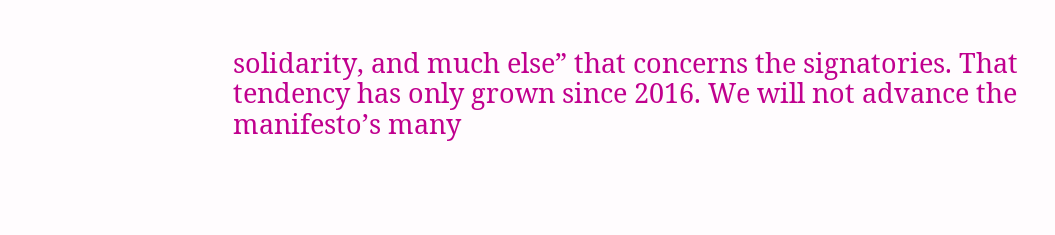solidarity, and much else” that concerns the signatories. That tendency has only grown since 2016. We will not advance the manifesto’s many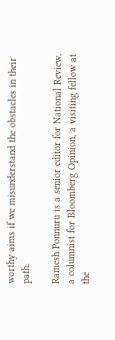worthy aims if we misunderstand the obstacles in their path.

Ramesh Ponnuru is a senior editor for National Review, a columnist for Bloomberg Opinion, a visiting fellow at the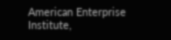American Enterprise Institute,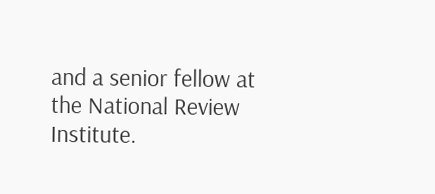and a senior fellow at the National Review Institute.